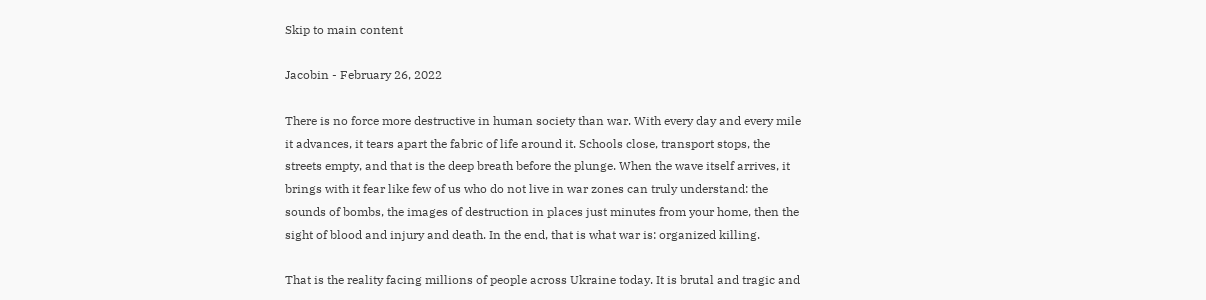Skip to main content

Jacobin - February 26, 2022

There is no force more destructive in human society than war. With every day and every mile it advances, it tears apart the fabric of life around it. Schools close, transport stops, the streets empty, and that is the deep breath before the plunge. When the wave itself arrives, it brings with it fear like few of us who do not live in war zones can truly understand: the sounds of bombs, the images of destruction in places just minutes from your home, then the sight of blood and injury and death. In the end, that is what war is: organized killing.

That is the reality facing millions of people across Ukraine today. It is brutal and tragic and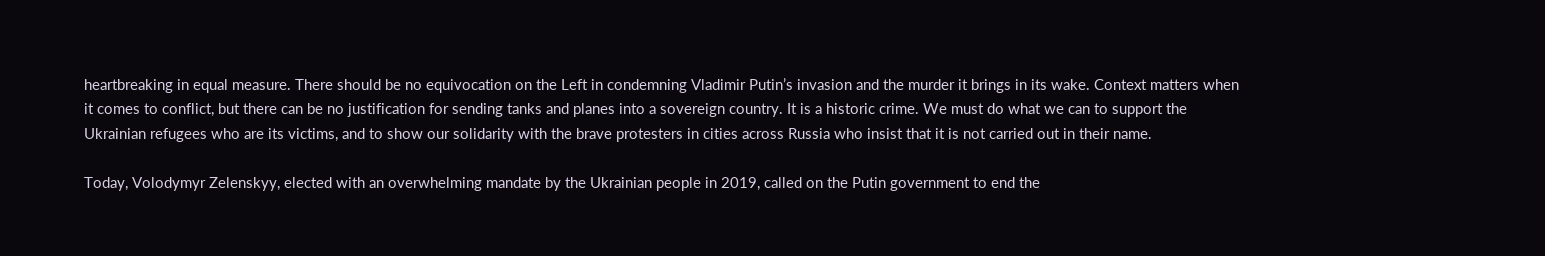heartbreaking in equal measure. There should be no equivocation on the Left in condemning Vladimir Putin’s invasion and the murder it brings in its wake. Context matters when it comes to conflict, but there can be no justification for sending tanks and planes into a sovereign country. It is a historic crime. We must do what we can to support the Ukrainian refugees who are its victims, and to show our solidarity with the brave protesters in cities across Russia who insist that it is not carried out in their name.

Today, Volodymyr Zelenskyy, elected with an overwhelming mandate by the Ukrainian people in 2019, called on the Putin government to end the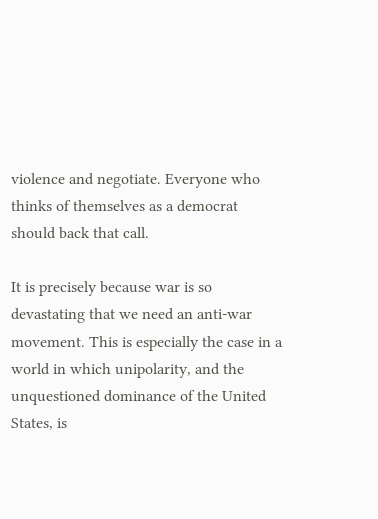violence and negotiate. Everyone who thinks of themselves as a democrat should back that call.

It is precisely because war is so devastating that we need an anti-war movement. This is especially the case in a world in which unipolarity, and the unquestioned dominance of the United States, is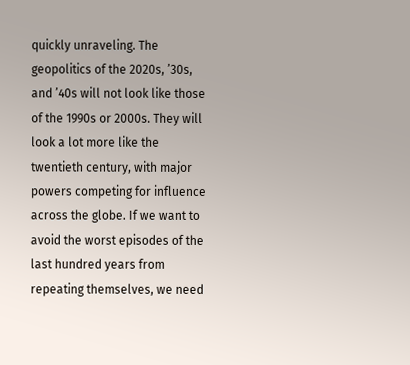quickly unraveling. The geopolitics of the 2020s, ’30s, and ’40s will not look like those of the 1990s or 2000s. They will look a lot more like the twentieth century, with major powers competing for influence across the globe. If we want to avoid the worst episodes of the last hundred years from repeating themselves, we need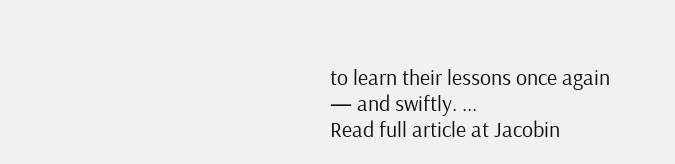to learn their lessons once again — and swiftly. ...
Read full article at Jacobin